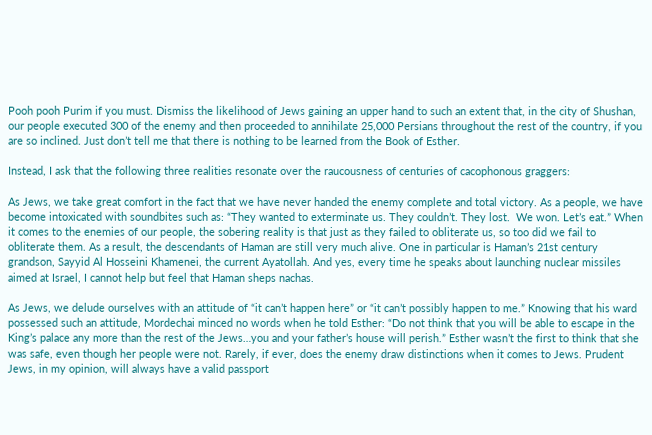Pooh pooh Purim if you must. Dismiss the likelihood of Jews gaining an upper hand to such an extent that, in the city of Shushan, our people executed 300 of the enemy and then proceeded to annihilate 25,000 Persians throughout the rest of the country, if you are so inclined. Just don’t tell me that there is nothing to be learned from the Book of Esther.

Instead, I ask that the following three realities resonate over the raucousness of centuries of cacophonous graggers:

As Jews, we take great comfort in the fact that we have never handed the enemy complete and total victory. As a people, we have become intoxicated with soundbites such as: “They wanted to exterminate us. They couldn’t. They lost.  We won. Let’s eat.” When it comes to the enemies of our people, the sobering reality is that just as they failed to obliterate us, so too did we fail to obliterate them. As a result, the descendants of Haman are still very much alive. One in particular is Haman’s 21st century grandson, Sayyid Al Hosseini Khamenei, the current Ayatollah. And yes, every time he speaks about launching nuclear missiles aimed at Israel, I cannot help but feel that Haman sheps nachas.

As Jews, we delude ourselves with an attitude of “it can’t happen here” or “it can’t possibly happen to me.” Knowing that his ward possessed such an attitude, Mordechai minced no words when he told Esther: “Do not think that you will be able to escape in the King’s palace any more than the rest of the Jews…you and your father’s house will perish.” Esther wasn’t the first to think that she was safe, even though her people were not. Rarely, if ever, does the enemy draw distinctions when it comes to Jews. Prudent Jews, in my opinion, will always have a valid passport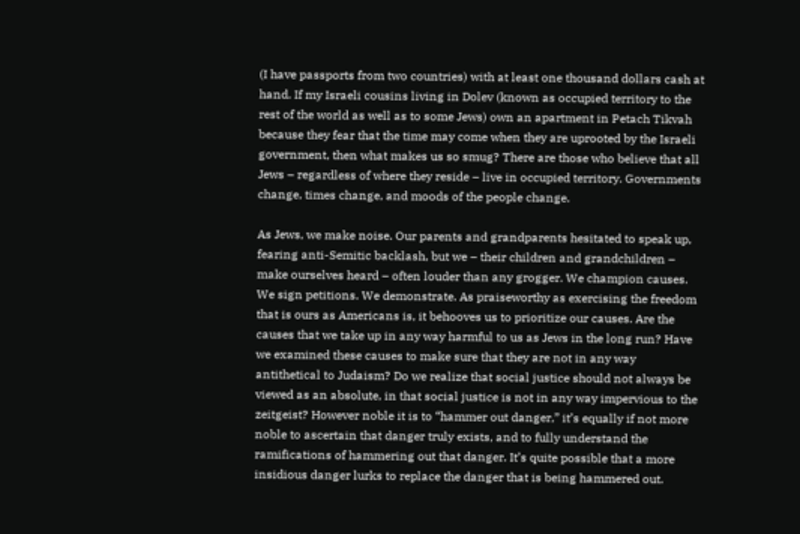(I have passports from two countries) with at least one thousand dollars cash at hand. If my Israeli cousins living in Dolev (known as occupied territory to the rest of the world as well as to some Jews) own an apartment in Petach Tikvah because they fear that the time may come when they are uprooted by the Israeli government, then what makes us so smug? There are those who believe that all Jews – regardless of where they reside – live in occupied territory. Governments change, times change, and moods of the people change.

As Jews, we make noise. Our parents and grandparents hesitated to speak up, fearing anti-Semitic backlash, but we – their children and grandchildren –  make ourselves heard – often louder than any grogger. We champion causes. We sign petitions. We demonstrate. As praiseworthy as exercising the freedom that is ours as Americans is, it behooves us to prioritize our causes. Are the causes that we take up in any way harmful to us as Jews in the long run? Have we examined these causes to make sure that they are not in any way antithetical to Judaism? Do we realize that social justice should not always be viewed as an absolute, in that social justice is not in any way impervious to the zeitgeist? However noble it is to “hammer out danger,” it’s equally if not more noble to ascertain that danger truly exists, and to fully understand the ramifications of hammering out that danger. It’s quite possible that a more insidious danger lurks to replace the danger that is being hammered out.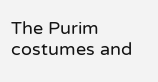The Purim costumes and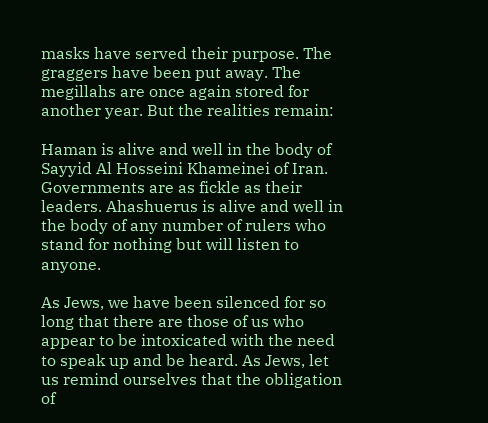masks have served their purpose. The graggers have been put away. The megillahs are once again stored for another year. But the realities remain:

Haman is alive and well in the body of Sayyid Al Hosseini Khameinei of Iran.
Governments are as fickle as their leaders. Ahashuerus is alive and well in the body of any number of rulers who stand for nothing but will listen to anyone.

As Jews, we have been silenced for so long that there are those of us who appear to be intoxicated with the need to speak up and be heard. As Jews, let us remind ourselves that the obligation of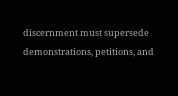discernment must supersede demonstrations, petitions, and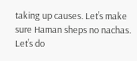taking up causes. Let’s make sure Haman sheps no nachas. Let’s do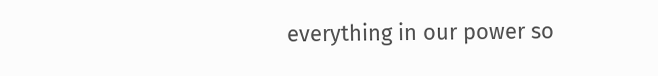everything in our power so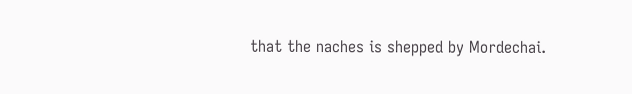that the naches is shepped by Mordechai.